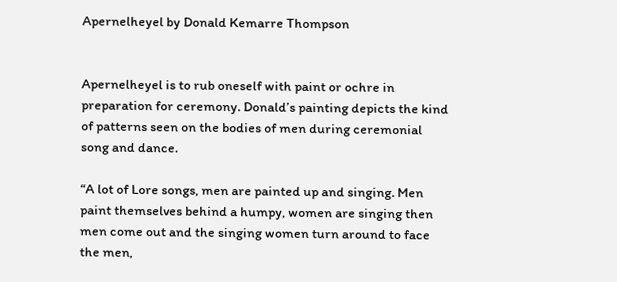Apernelheyel by Donald Kemarre Thompson


Apernelheyel is to rub oneself with paint or ochre in preparation for ceremony. Donald’s painting depicts the kind of patterns seen on the bodies of men during ceremonial song and dance.

“A lot of Lore songs, men are painted up and singing. Men paint themselves behind a humpy, women are singing then men come out and the singing women turn around to face the men,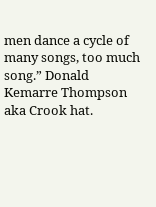men dance a cycle of many songs, too much song.” Donald Kemarre Thompson aka Crook hat.